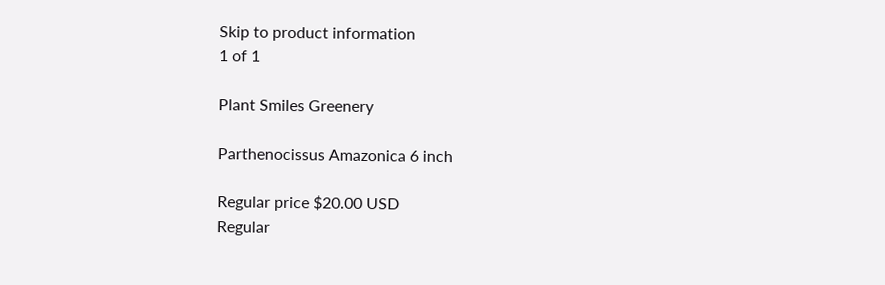Skip to product information
1 of 1

Plant Smiles Greenery

Parthenocissus Amazonica 6 inch

Regular price $20.00 USD
Regular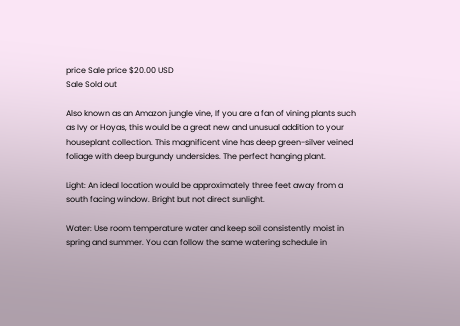price Sale price $20.00 USD
Sale Sold out

Also known as an Amazon jungle vine, If you are a fan of vining plants such as Ivy or Hoyas, this would be a great new and unusual addition to your houseplant collection. This magnificent vine has deep green-silver veined foliage with deep burgundy undersides. The perfect hanging plant.

Light: An ideal location would be approximately three feet away from a south facing window. Bright but not direct sunlight.

Water: Use room temperature water and keep soil consistently moist in spring and summer. You can follow the same watering schedule in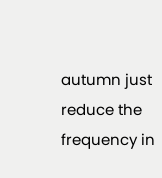autumn just reduce the frequency in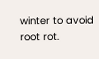winter to avoid root rot.